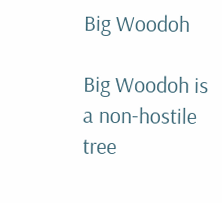Big Woodoh

Big Woodoh is a non-hostile tree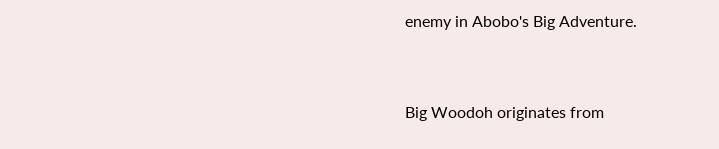enemy in Abobo's Big Adventure.


Big Woodoh originates from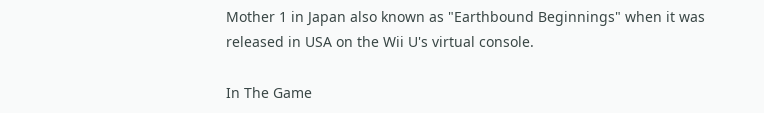Mother 1 in Japan also known as "Earthbound Beginnings" when it was released in USA on the Wii U's virtual console.

In The Game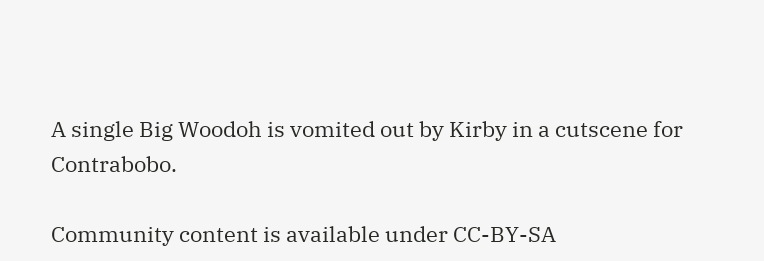A single Big Woodoh is vomited out by Kirby in a cutscene for Contrabobo.

Community content is available under CC-BY-SA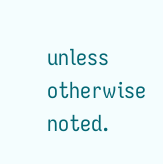unless otherwise noted.